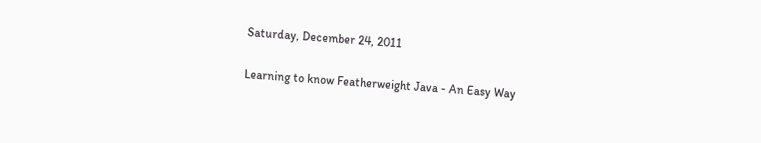Saturday, December 24, 2011

Learning to know Featherweight Java - An Easy Way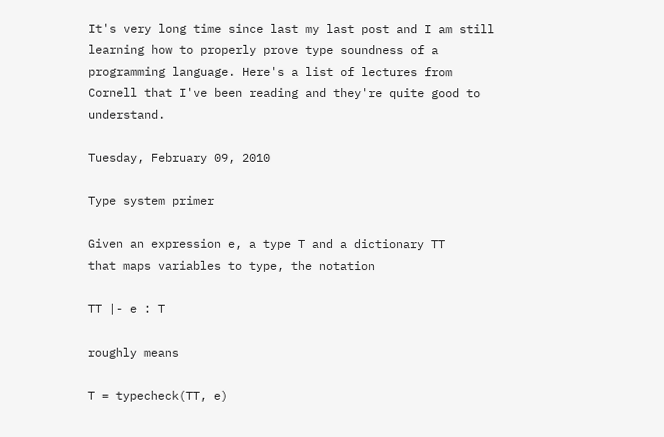It's very long time since last my last post and I am still learning how to properly prove type soundness of a programming language. Here's a list of lectures from Cornell that I've been reading and they're quite good to understand.

Tuesday, February 09, 2010

Type system primer

Given an expression e, a type T and a dictionary TT
that maps variables to type, the notation

TT |- e : T

roughly means

T = typecheck(TT, e)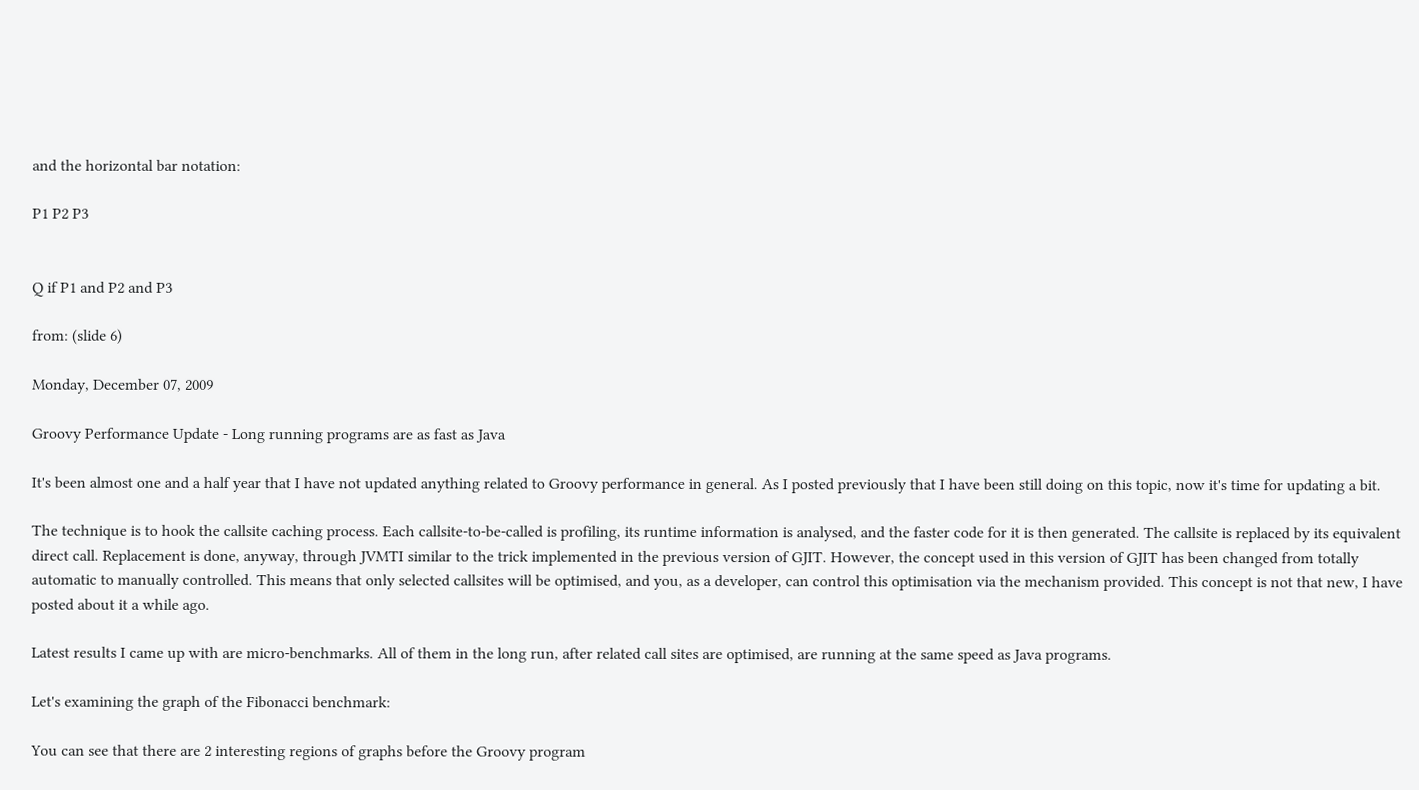and the horizontal bar notation:

P1 P2 P3


Q if P1 and P2 and P3

from: (slide 6)

Monday, December 07, 2009

Groovy Performance Update - Long running programs are as fast as Java

It's been almost one and a half year that I have not updated anything related to Groovy performance in general. As I posted previously that I have been still doing on this topic, now it's time for updating a bit.

The technique is to hook the callsite caching process. Each callsite-to-be-called is profiling, its runtime information is analysed, and the faster code for it is then generated. The callsite is replaced by its equivalent direct call. Replacement is done, anyway, through JVMTI similar to the trick implemented in the previous version of GJIT. However, the concept used in this version of GJIT has been changed from totally automatic to manually controlled. This means that only selected callsites will be optimised, and you, as a developer, can control this optimisation via the mechanism provided. This concept is not that new, I have posted about it a while ago.

Latest results I came up with are micro-benchmarks. All of them in the long run, after related call sites are optimised, are running at the same speed as Java programs.

Let's examining the graph of the Fibonacci benchmark:

You can see that there are 2 interesting regions of graphs before the Groovy program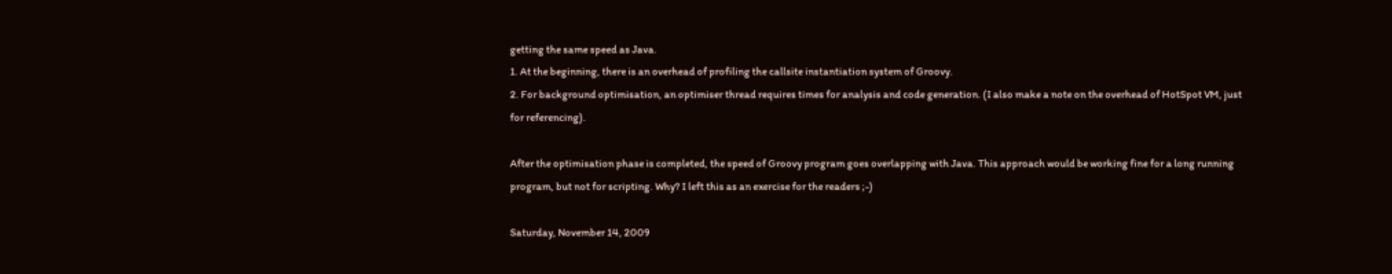getting the same speed as Java.
1. At the beginning, there is an overhead of profiling the callsite instantiation system of Groovy.
2. For background optimisation, an optimiser thread requires times for analysis and code generation. (I also make a note on the overhead of HotSpot VM, just for referencing).

After the optimisation phase is completed, the speed of Groovy program goes overlapping with Java. This approach would be working fine for a long running program, but not for scripting. Why? I left this as an exercise for the readers ;-)

Saturday, November 14, 2009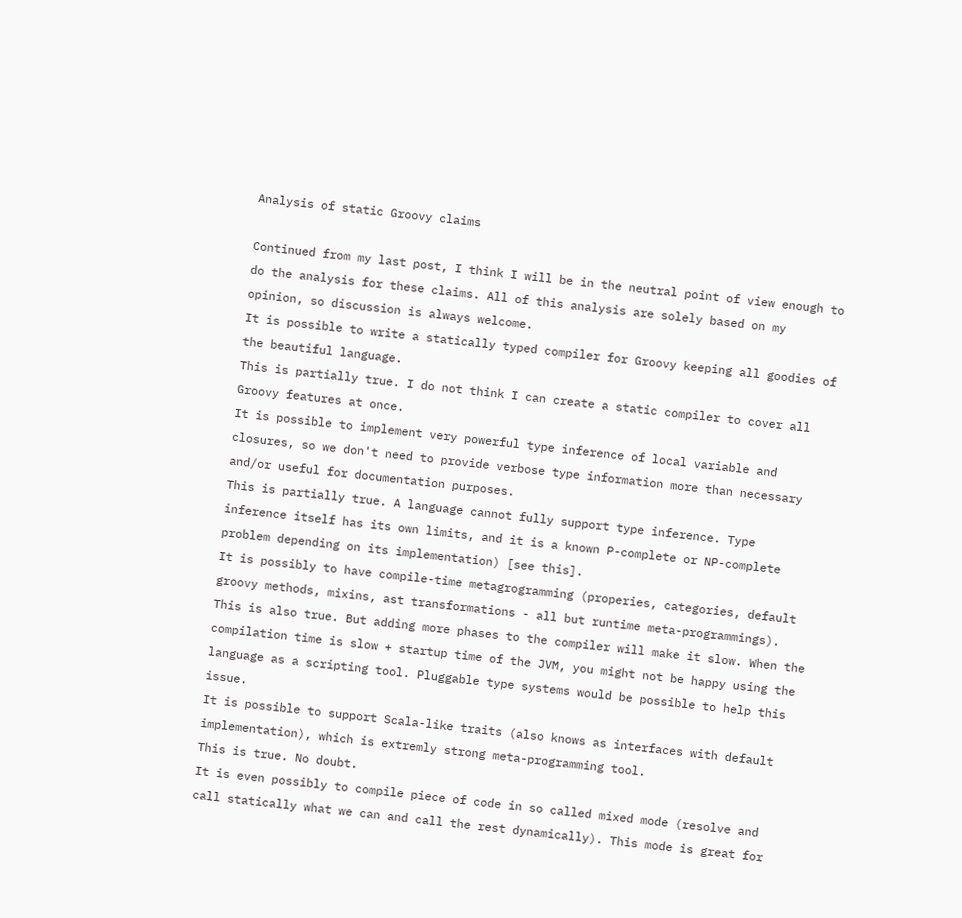Analysis of static Groovy claims

Continued from my last post, I think I will be in the neutral point of view enough to do the analysis for these claims. All of this analysis are solely based on my opinion, so discussion is always welcome.
It is possible to write a statically typed compiler for Groovy keeping all goodies of the beautiful language.
This is partially true. I do not think I can create a static compiler to cover all Groovy features at once.
It is possible to implement very powerful type inference of local variable and closures, so we don't need to provide verbose type information more than necessary and/or useful for documentation purposes.
This is partially true. A language cannot fully support type inference. Type inference itself has its own limits, and it is a known P-complete or NP-complete problem depending on its implementation) [see this].
It is possibly to have compile-time metagrogramming (properies, categories, default groovy methods, mixins, ast transformations - all but runtime meta-programmings).
This is also true. But adding more phases to the compiler will make it slow. When the compilation time is slow + startup time of the JVM, you might not be happy using the language as a scripting tool. Pluggable type systems would be possible to help this issue.
It is possible to support Scala-like traits (also knows as interfaces with default implementation), which is extremly strong meta-programming tool.
This is true. No doubt.
It is even possibly to compile piece of code in so called mixed mode (resolve and call statically what we can and call the rest dynamically). This mode is great for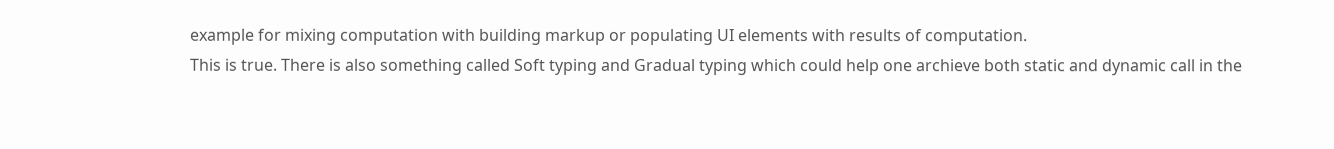example for mixing computation with building markup or populating UI elements with results of computation.
This is true. There is also something called Soft typing and Gradual typing which could help one archieve both static and dynamic call in the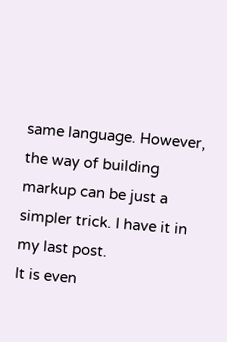same language. However, the way of building markup can be just a simpler trick. I have it in my last post.
It is even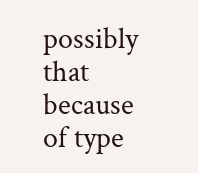possibly that because of type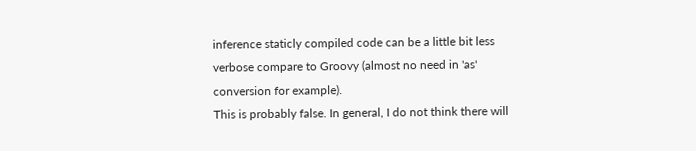inference staticly compiled code can be a little bit less verbose compare to Groovy (almost no need in 'as' conversion for example).
This is probably false. In general, I do not think there will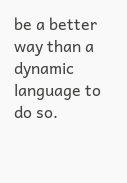be a better way than a dynamic language to do so.